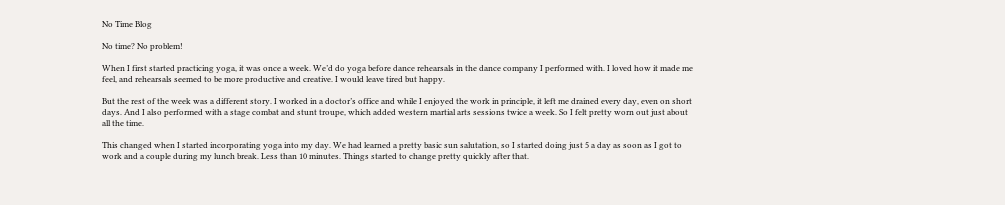No Time Blog

No time? No problem!

When I first started practicing yoga, it was once a week. We’d do yoga before dance rehearsals in the dance company I performed with. I loved how it made me feel, and rehearsals seemed to be more productive and creative. I would leave tired but happy.

But the rest of the week was a different story. I worked in a doctor’s office and while I enjoyed the work in principle, it left me drained every day, even on short days. And I also performed with a stage combat and stunt troupe, which added western martial arts sessions twice a week. So I felt pretty worn out just about all the time.

This changed when I started incorporating yoga into my day. We had learned a pretty basic sun salutation, so I started doing just 5 a day as soon as I got to work and a couple during my lunch break. Less than 10 minutes. Things started to change pretty quickly after that.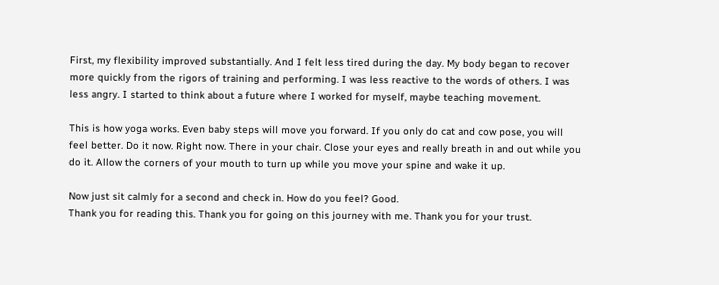First, my flexibility improved substantially. And I felt less tired during the day. My body began to recover more quickly from the rigors of training and performing. I was less reactive to the words of others. I was less angry. I started to think about a future where I worked for myself, maybe teaching movement.

This is how yoga works. Even baby steps will move you forward. If you only do cat and cow pose, you will feel better. Do it now. Right now. There in your chair. Close your eyes and really breath in and out while you do it. Allow the corners of your mouth to turn up while you move your spine and wake it up.

Now just sit calmly for a second and check in. How do you feel? Good.
Thank you for reading this. Thank you for going on this journey with me. Thank you for your trust.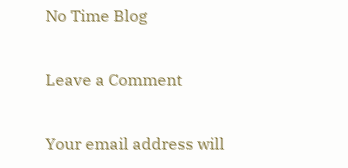No Time Blog

Leave a Comment

Your email address will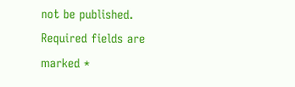not be published. Required fields are marked *